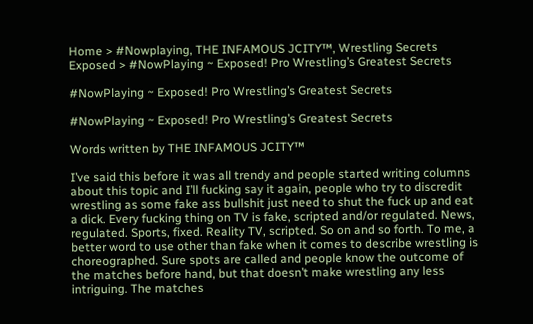Home > #Nowplaying, THE INFAMOUS JCITY™, Wrestling Secrets Exposed > #NowPlaying ~ Exposed! Pro Wrestling’s Greatest Secrets

#NowPlaying ~ Exposed! Pro Wrestling’s Greatest Secrets

#NowPlaying ~ Exposed! Pro Wrestling’s Greatest Secrets

Words written by THE INFAMOUS JCITY™

I’ve said this before it was all trendy and people started writing columns about this topic and I’ll fucking say it again, people who try to discredit wrestling as some fake ass bullshit just need to shut the fuck up and eat a dick. Every fucking thing on TV is fake, scripted and/or regulated. News, regulated. Sports, fixed. Reality TV, scripted. So on and so forth. To me, a better word to use other than fake when it comes to describe wrestling is choreographed. Sure spots are called and people know the outcome of the matches before hand, but that doesn’t make wrestling any less intriguing. The matches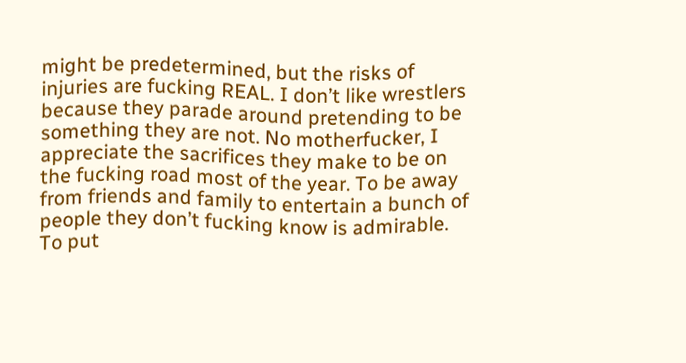might be predetermined, but the risks of injuries are fucking REAL. I don’t like wrestlers because they parade around pretending to be something they are not. No motherfucker, I appreciate the sacrifices they make to be on the fucking road most of the year. To be away from friends and family to entertain a bunch of people they don’t fucking know is admirable. To put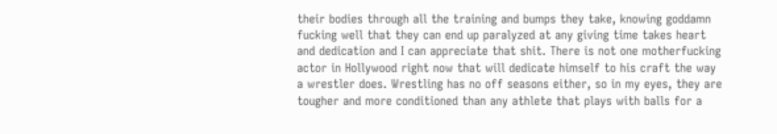their bodies through all the training and bumps they take, knowing goddamn fucking well that they can end up paralyzed at any giving time takes heart and dedication and I can appreciate that shit. There is not one motherfucking actor in Hollywood right now that will dedicate himself to his craft the way a wrestler does. Wrestling has no off seasons either, so in my eyes, they are tougher and more conditioned than any athlete that plays with balls for a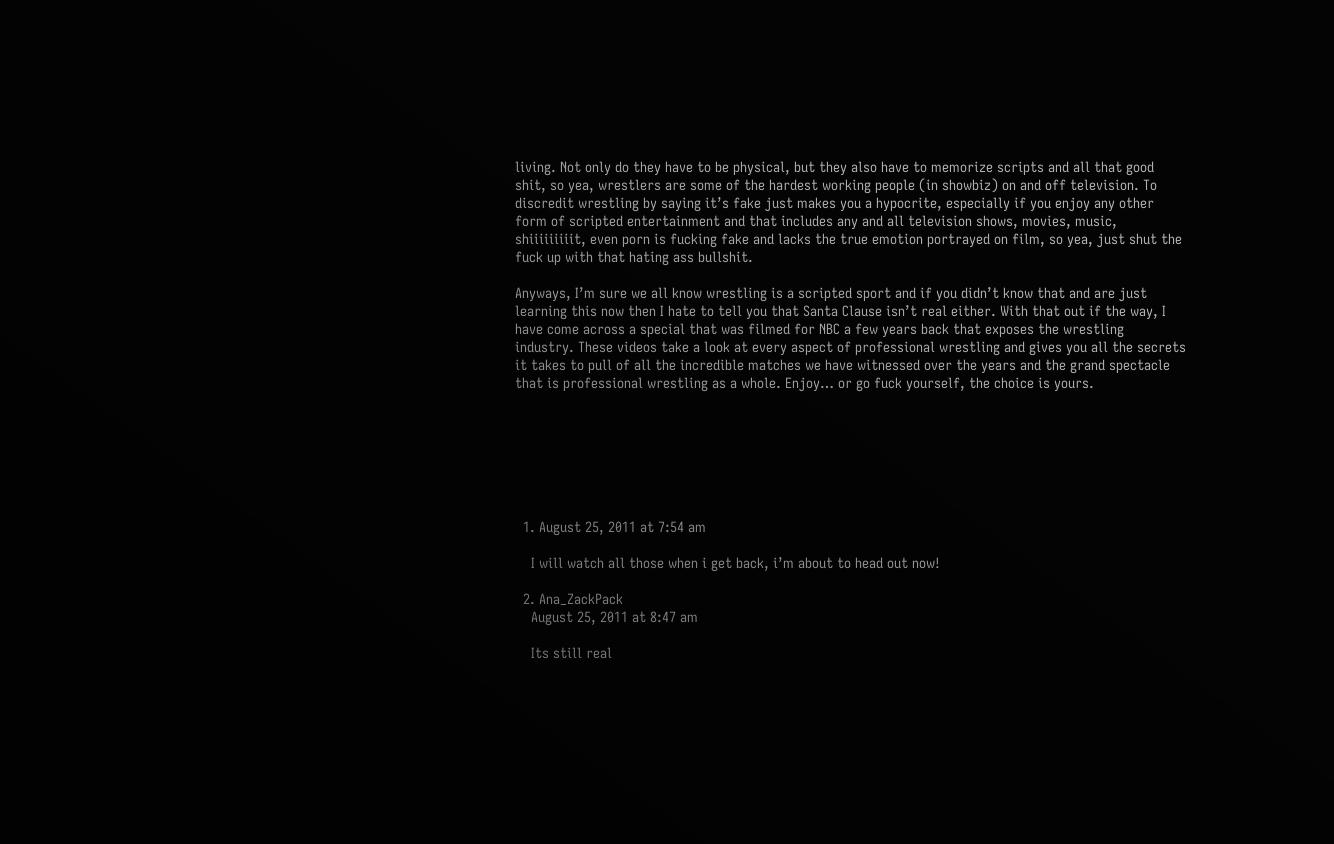living. Not only do they have to be physical, but they also have to memorize scripts and all that good shit, so yea, wrestlers are some of the hardest working people (in showbiz) on and off television. To discredit wrestling by saying it’s fake just makes you a hypocrite, especially if you enjoy any other form of scripted entertainment and that includes any and all television shows, movies, music, shiiiiiiiiit, even porn is fucking fake and lacks the true emotion portrayed on film, so yea, just shut the fuck up with that hating ass bullshit.

Anyways, I’m sure we all know wrestling is a scripted sport and if you didn’t know that and are just learning this now then I hate to tell you that Santa Clause isn’t real either. With that out if the way, I have come across a special that was filmed for NBC a few years back that exposes the wrestling industry. These videos take a look at every aspect of professional wrestling and gives you all the secrets it takes to pull of all the incredible matches we have witnessed over the years and the grand spectacle that is professional wrestling as a whole. Enjoy… or go fuck yourself, the choice is yours.







  1. August 25, 2011 at 7:54 am

    I will watch all those when i get back, i’m about to head out now!

  2. Ana_ZackPack
    August 25, 2011 at 8:47 am

    Its still real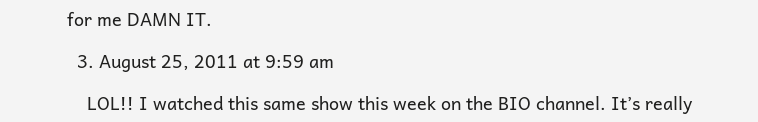for me DAMN IT.

  3. August 25, 2011 at 9:59 am

    LOL!! I watched this same show this week on the BIO channel. It’s really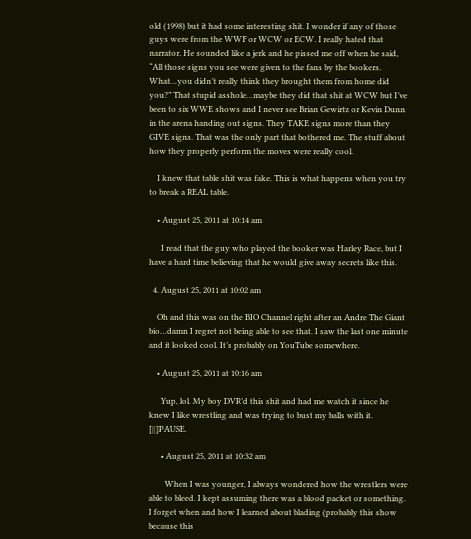old (1998) but it had some interesting shit. I wonder if any of those guys were from the WWF or WCW or ECW. I really hated that narrator. He sounded like a jerk and he pissed me off when he said, “All those signs you see were given to the fans by the bookers. What…you didn’t really think they brought them from home did you?” That stupid asshole…maybe they did that shit at WCW but I’ve been to six WWE shows and I never see Brian Gewirtz or Kevin Dunn in the arena handing out signs. They TAKE signs more than they GIVE signs. That was the only part that bothered me. The stuff about how they properly perform the moves were really cool.

    I knew that table shit was fake. This is what happens when you try to break a REAL table.

    • August 25, 2011 at 10:14 am

      I read that the guy who played the booker was Harley Race, but I have a hard time believing that he would give away secrets like this.

  4. August 25, 2011 at 10:02 am

    Oh and this was on the BIO Channel right after an Andre The Giant bio…damn I regret not being able to see that. I saw the last one minute and it looked cool. It’s probably on YouTube somewhere.

    • August 25, 2011 at 10:16 am

      Yup, lol. My boy DVR’d this shit and had me watch it since he knew I like wrestling and was trying to bust my balls with it. [||]PAUSE.

      • August 25, 2011 at 10:32 am

        When I was younger, I always wondered how the wrestlers were able to bleed. I kept assuming there was a blood packet or something. I forget when and how I learned about blading (probably this show because this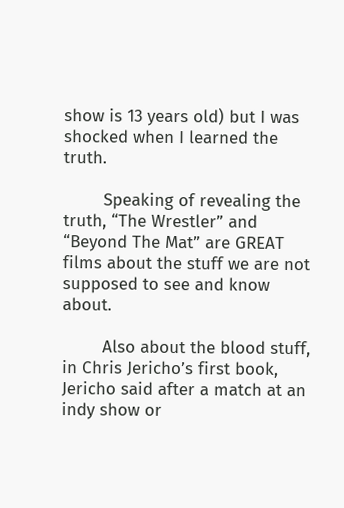show is 13 years old) but I was shocked when I learned the truth.

        Speaking of revealing the truth, “The Wrestler” and “Beyond The Mat” are GREAT films about the stuff we are not supposed to see and know about.

        Also about the blood stuff, in Chris Jericho’s first book, Jericho said after a match at an indy show or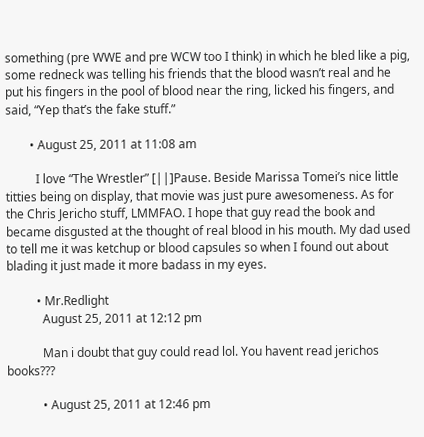something (pre WWE and pre WCW too I think) in which he bled like a pig, some redneck was telling his friends that the blood wasn’t real and he put his fingers in the pool of blood near the ring, licked his fingers, and said, “Yep that’s the fake stuff.”

        • August 25, 2011 at 11:08 am

          I love “The Wrestler” [||]Pause. Beside Marissa Tomei’s nice little titties being on display, that movie was just pure awesomeness. As for the Chris Jericho stuff, LMMFAO. I hope that guy read the book and became disgusted at the thought of real blood in his mouth. My dad used to tell me it was ketchup or blood capsules so when I found out about blading it just made it more badass in my eyes.

          • Mr.Redlight
            August 25, 2011 at 12:12 pm

            Man i doubt that guy could read lol. You havent read jerichos books???

            • August 25, 2011 at 12:46 pm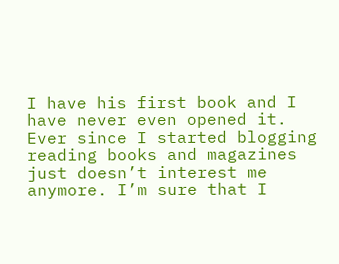I have his first book and I have never even opened it. Ever since I started blogging reading books and magazines just doesn’t interest me anymore. I’m sure that I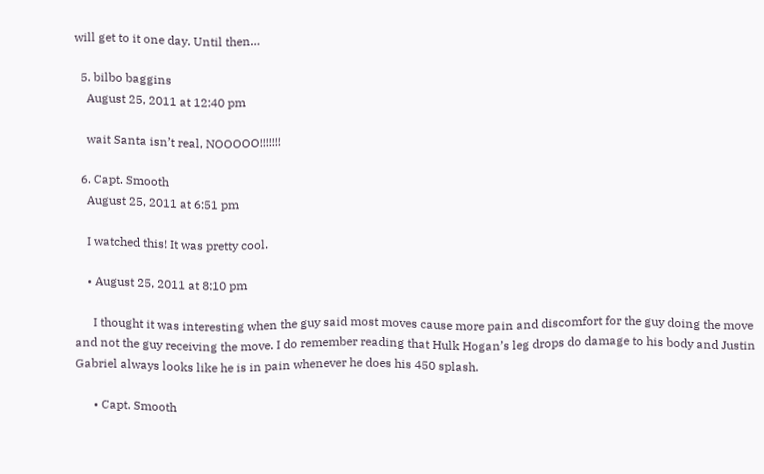will get to it one day. Until then…

  5. bilbo baggins
    August 25, 2011 at 12:40 pm

    wait Santa isn’t real, NOOOOO!!!!!!!

  6. Capt. Smooth
    August 25, 2011 at 6:51 pm

    I watched this! It was pretty cool.

    • August 25, 2011 at 8:10 pm

      I thought it was interesting when the guy said most moves cause more pain and discomfort for the guy doing the move and not the guy receiving the move. I do remember reading that Hulk Hogan’s leg drops do damage to his body and Justin Gabriel always looks like he is in pain whenever he does his 450 splash.

      • Capt. Smooth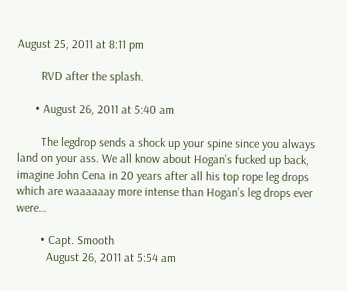August 25, 2011 at 8:11 pm

        RVD after the splash.

      • August 26, 2011 at 5:40 am

        The legdrop sends a shock up your spine since you always land on your ass. We all know about Hogan’s fucked up back, imagine John Cena in 20 years after all his top rope leg drops which are waaaaaay more intense than Hogan’s leg drops ever were…

        • Capt. Smooth
          August 26, 2011 at 5:54 am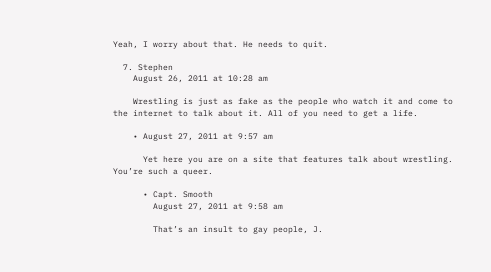Yeah, I worry about that. He needs to quit.

  7. Stephen
    August 26, 2011 at 10:28 am

    Wrestling is just as fake as the people who watch it and come to the internet to talk about it. All of you need to get a life.

    • August 27, 2011 at 9:57 am

      Yet here you are on a site that features talk about wrestling. You’re such a queer.

      • Capt. Smooth
        August 27, 2011 at 9:58 am

        That’s an insult to gay people, J.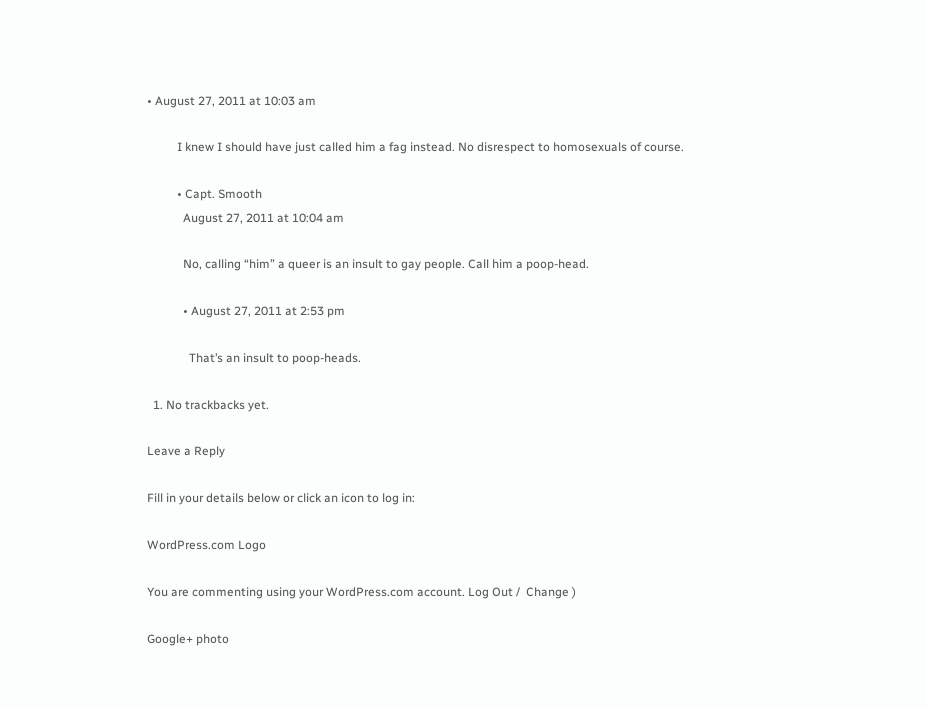• August 27, 2011 at 10:03 am

          I knew I should have just called him a fag instead. No disrespect to homosexuals of course.

          • Capt. Smooth
            August 27, 2011 at 10:04 am

            No, calling “him” a queer is an insult to gay people. Call him a poop-head.

            • August 27, 2011 at 2:53 pm

              That’s an insult to poop-heads.

  1. No trackbacks yet.

Leave a Reply

Fill in your details below or click an icon to log in:

WordPress.com Logo

You are commenting using your WordPress.com account. Log Out /  Change )

Google+ photo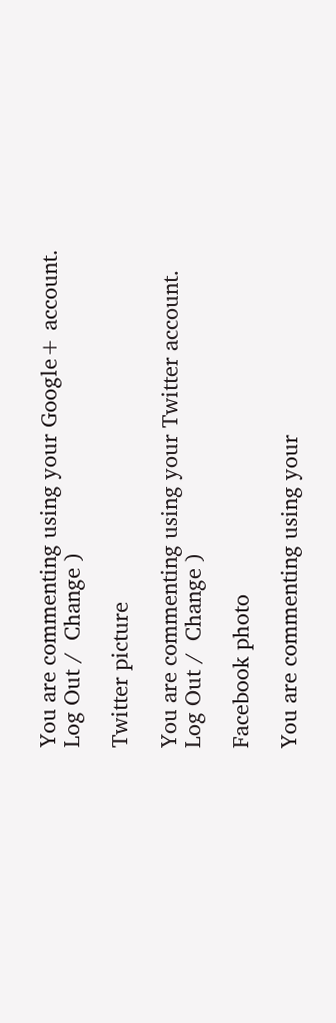You are commenting using your Google+ account. Log Out /  Change )

Twitter picture

You are commenting using your Twitter account. Log Out /  Change )

Facebook photo

You are commenting using your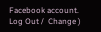Facebook account. Log Out /  Change )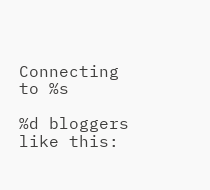Connecting to %s

%d bloggers like this: